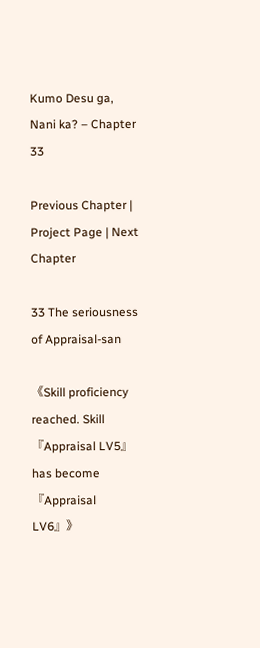Kumo Desu ga, Nani ka? – Chapter 33

Previous Chapter | Project Page | Next Chapter

33 The seriousness of Appraisal-san

《Skill proficiency reached. Skill 『Appraisal LV5』 has become 『Appraisal LV6』》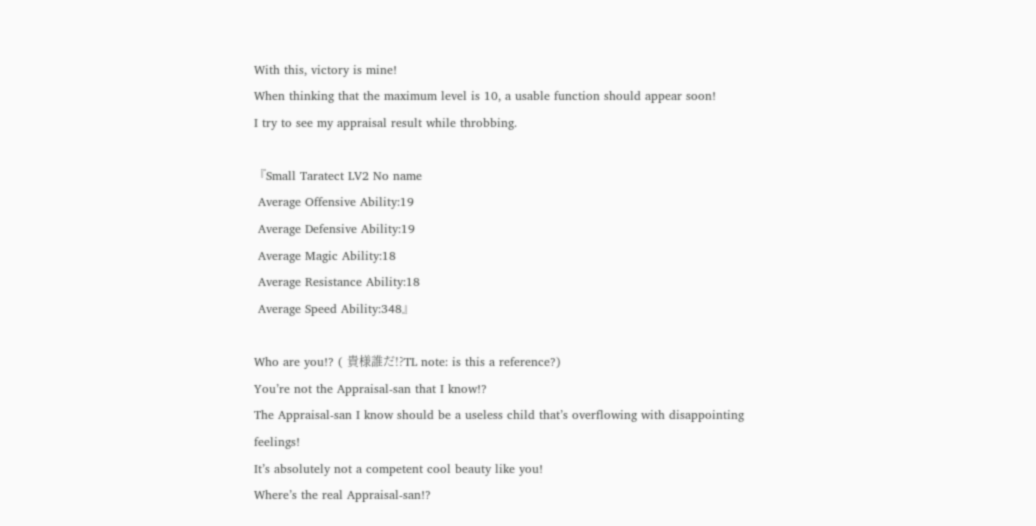With this, victory is mine!
When thinking that the maximum level is 10, a usable function should appear soon!
I try to see my appraisal result while throbbing.

『Small Taratect LV2 No name
 Average Offensive Ability:19
 Average Defensive Ability:19
 Average Magic Ability:18
 Average Resistance Ability:18
 Average Speed Ability:348』

Who are you!? ( 貴様誰だ!?TL note: is this a reference?)
You’re not the Appraisal-san that I know!?
The Appraisal-san I know should be a useless child that’s overflowing with disappointing feelings!
It’s absolutely not a competent cool beauty like you!
Where’s the real Appraisal-san!?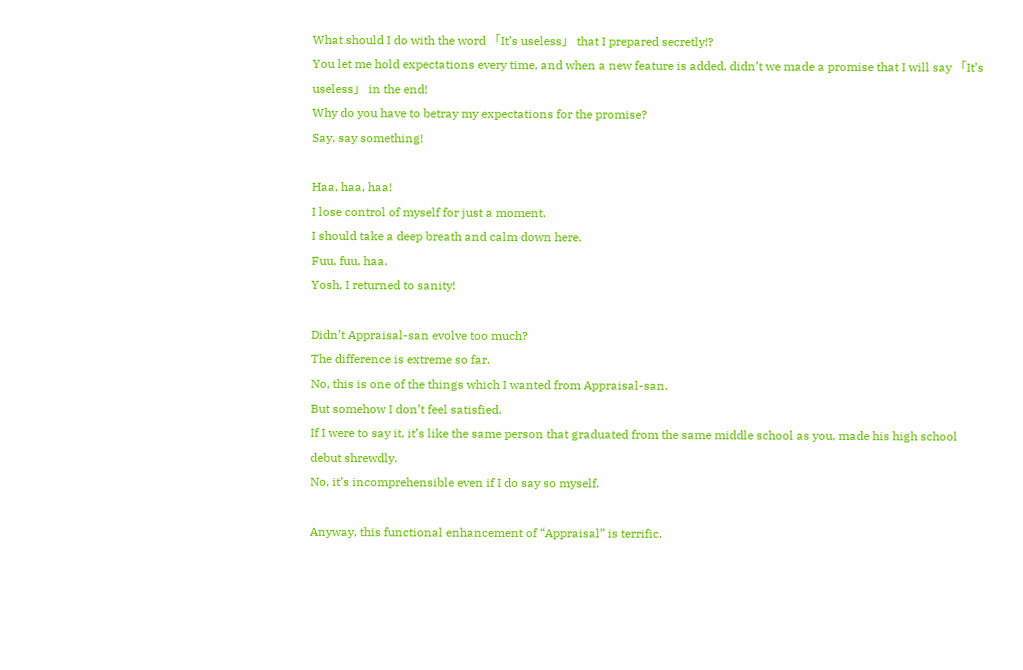What should I do with the word 「It’s useless」 that I prepared secretly!?
You let me hold expectations every time, and when a new feature is added, didn’t we made a promise that I will say 「It’s useless」 in the end!
Why do you have to betray my expectations for the promise?
Say, say something!

Haa, haa, haa!
I lose control of myself for just a moment.
I should take a deep breath and calm down here.
Fuu, fuu, haa.
Yosh, I returned to sanity!

Didn’t Appraisal-san evolve too much?
The difference is extreme so far.
No, this is one of the things which I wanted from Appraisal-san.
But somehow I don’t feel satisfied.
If I were to say it, it’s like the same person that graduated from the same middle school as you, made his high school debut shrewdly.
No, it’s incomprehensible even if I do say so myself.

Anyway, this functional enhancement of “Appraisal” is terrific.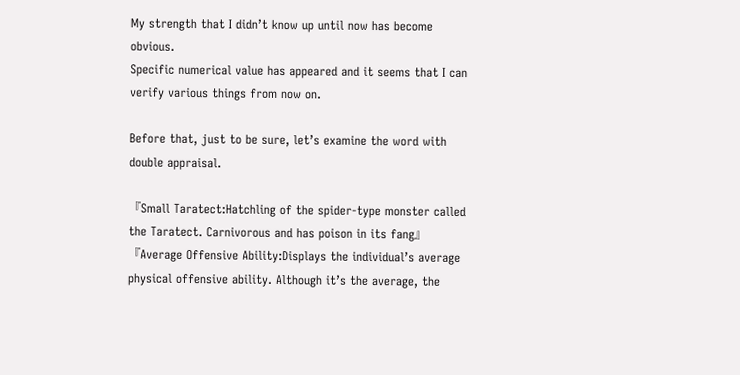My strength that I didn’t know up until now has become obvious.
Specific numerical value has appeared and it seems that I can verify various things from now on.

Before that, just to be sure, let’s examine the word with double appraisal.

『Small Taratect:Hatchling of the spider-type monster called the Taratect. Carnivorous and has poison in its fang』
『Average Offensive Ability:Displays the individual’s average physical offensive ability. Although it’s the average, the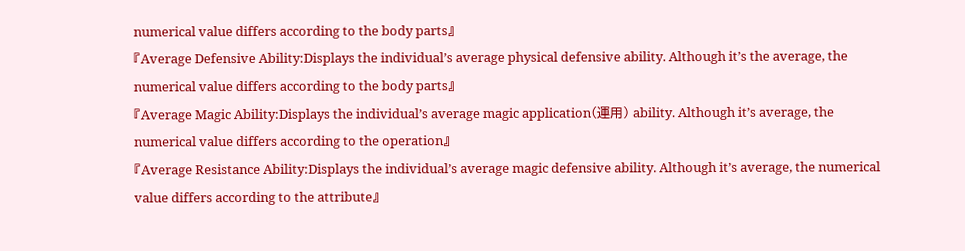numerical value differs according to the body parts』
『Average Defensive Ability:Displays the individual’s average physical defensive ability. Although it’s the average, the numerical value differs according to the body parts』
『Average Magic Ability:Displays the individual’s average magic application(運用) ability. Although it’s average, the numerical value differs according to the operation』
『Average Resistance Ability:Displays the individual’s average magic defensive ability. Although it’s average, the numerical value differs according to the attribute』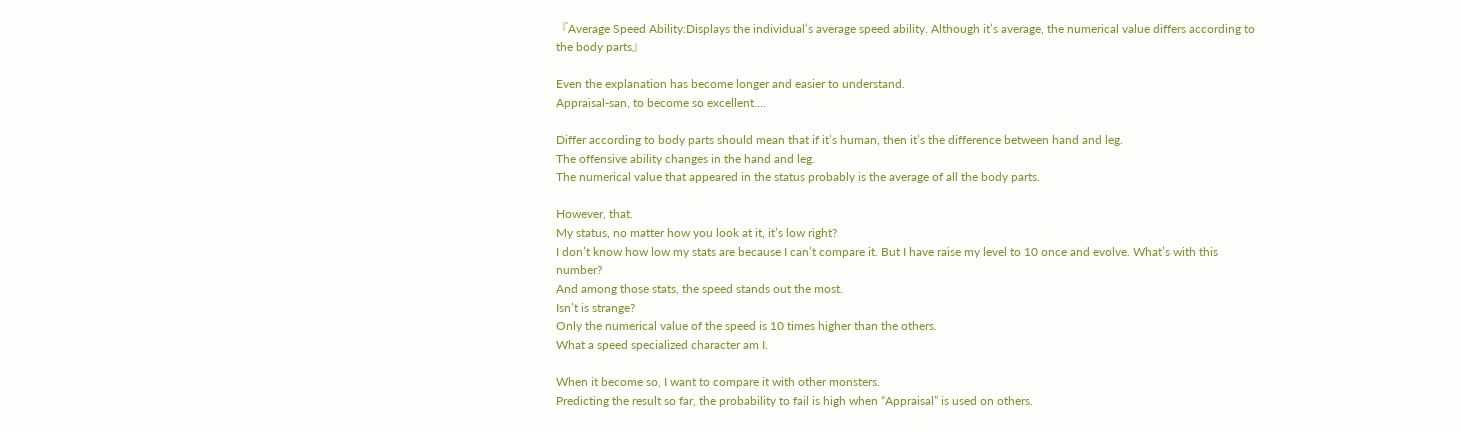『Average Speed Ability:Displays the individual’s average speed ability. Although it’s average, the numerical value differs according to the body parts』

Even the explanation has become longer and easier to understand.
Appraisal-san, to become so excellent….

Differ according to body parts should mean that if it’s human, then it’s the difference between hand and leg.
The offensive ability changes in the hand and leg.
The numerical value that appeared in the status probably is the average of all the body parts.

However, that.
My status, no matter how you look at it, it’s low right?
I don’t know how low my stats are because I can’t compare it. But I have raise my level to 10 once and evolve. What’s with this number?
And among those stats, the speed stands out the most.
Isn’t is strange?
Only the numerical value of the speed is 10 times higher than the others.
What a speed specialized character am I.

When it become so, I want to compare it with other monsters.
Predicting the result so far, the probability to fail is high when “Appraisal” is used on others.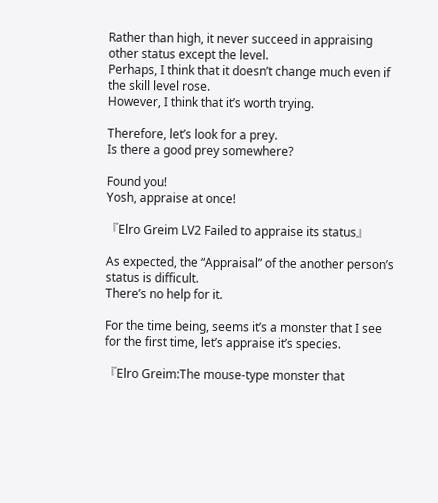Rather than high, it never succeed in appraising other status except the level.
Perhaps, I think that it doesn’t change much even if the skill level rose.
However, I think that it’s worth trying.

Therefore, let’s look for a prey.
Is there a good prey somewhere?

Found you!
Yosh, appraise at once!

『Elro Greim LV2 Failed to appraise its status』

As expected, the “Appraisal” of the another person’s status is difficult.
There’s no help for it.

For the time being, seems it’s a monster that I see for the first time, let’s appraise it’s species.

『Elro Greim:The mouse-type monster that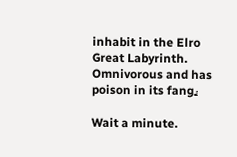inhabit in the Elro Great Labyrinth. Omnivorous and has poison in its fang』

Wait a minute.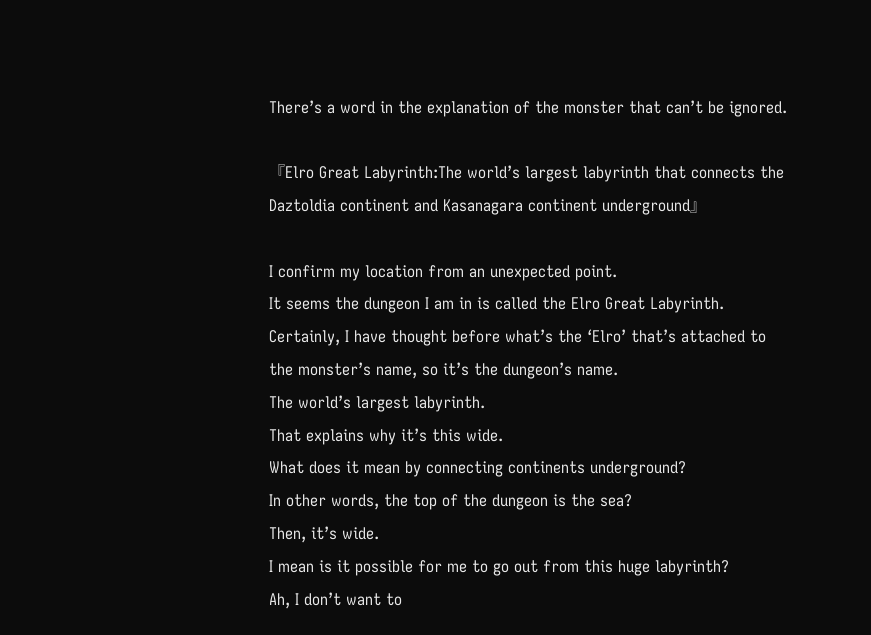There’s a word in the explanation of the monster that can’t be ignored.

『Elro Great Labyrinth:The world’s largest labyrinth that connects the Daztoldia continent and Kasanagara continent underground』

I confirm my location from an unexpected point.
It seems the dungeon I am in is called the Elro Great Labyrinth.
Certainly, I have thought before what’s the ‘Elro’ that’s attached to the monster’s name, so it’s the dungeon’s name.
The world’s largest labyrinth.
That explains why it’s this wide.
What does it mean by connecting continents underground?
In other words, the top of the dungeon is the sea?
Then, it’s wide.
I mean is it possible for me to go out from this huge labyrinth?
Ah, I don’t want to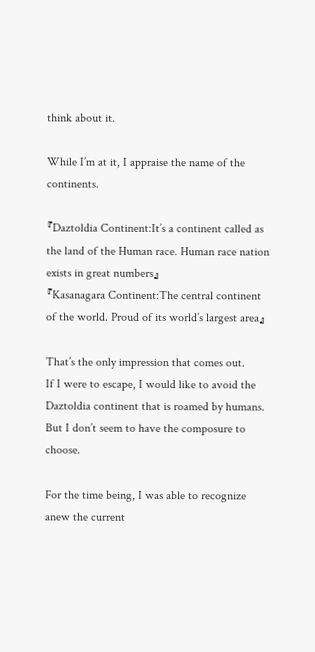think about it.

While I’m at it, I appraise the name of the continents.

『Daztoldia Continent:It’s a continent called as the land of the Human race. Human race nation exists in great numbers』
『Kasanagara Continent:The central continent of the world. Proud of its world’s largest area』

That’s the only impression that comes out.
If I were to escape, I would like to avoid the Daztoldia continent that is roamed by humans. But I don’t seem to have the composure to choose.

For the time being, I was able to recognize anew the current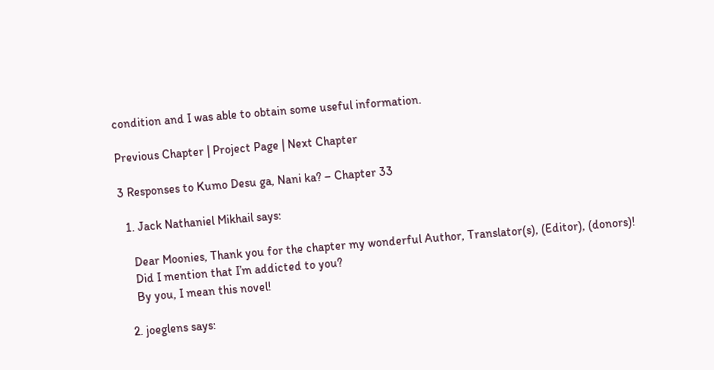condition and I was able to obtain some useful information.

Previous Chapter | Project Page | Next Chapter

3 Responses to Kumo Desu ga, Nani ka? – Chapter 33

  1. Jack Nathaniel Mikhail says:

    Dear Moonies, Thank you for the chapter my wonderful Author, Translator(s), (Editor), (donors)!
    Did I mention that I’m addicted to you?
    By you, I mean this novel!

  2. joeglens says: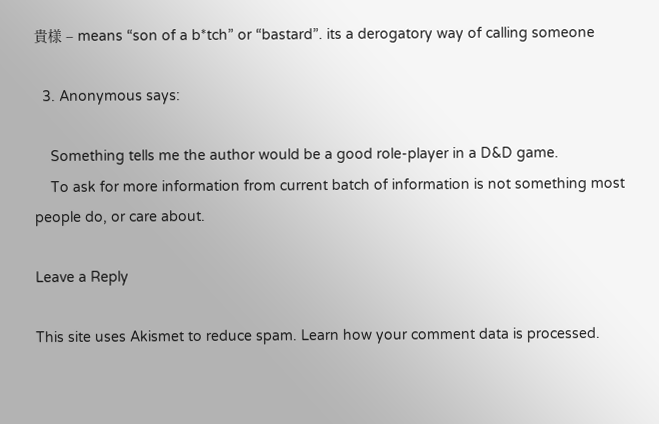貴様 – means “son of a b*tch” or “bastard”. its a derogatory way of calling someone

  3. Anonymous says:

    Something tells me the author would be a good role-player in a D&D game.
    To ask for more information from current batch of information is not something most people do, or care about.

Leave a Reply

This site uses Akismet to reduce spam. Learn how your comment data is processed.